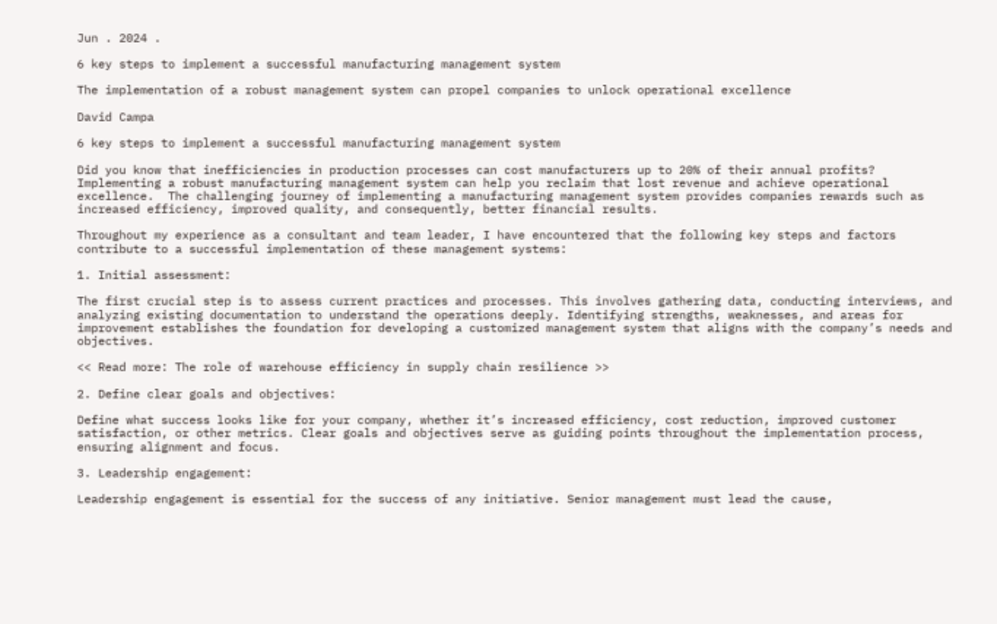Jun . 2024 .

6 key steps to implement a successful manufacturing management system

The implementation of a robust management system can propel companies to unlock operational excellence

David Campa

6 key steps to implement a successful manufacturing management system

Did you know that inefficiencies in production processes can cost manufacturers up to 20% of their annual profits? Implementing a robust manufacturing management system can help you reclaim that lost revenue and achieve operational excellence.  The challenging journey of implementing a manufacturing management system provides companies rewards such as increased efficiency, improved quality, and consequently, better financial results.

Throughout my experience as a consultant and team leader, I have encountered that the following key steps and factors contribute to a successful implementation of these management systems:

1. Initial assessment:

The first crucial step is to assess current practices and processes. This involves gathering data, conducting interviews, and analyzing existing documentation to understand the operations deeply. Identifying strengths, weaknesses, and areas for improvement establishes the foundation for developing a customized management system that aligns with the company’s needs and objectives.

<< Read more: The role of warehouse efficiency in supply chain resilience >>

2. Define clear goals and objectives:

Define what success looks like for your company, whether it’s increased efficiency, cost reduction, improved customer satisfaction, or other metrics. Clear goals and objectives serve as guiding points throughout the implementation process, ensuring alignment and focus.

3. Leadership engagement:

Leadership engagement is essential for the success of any initiative. Senior management must lead the cause,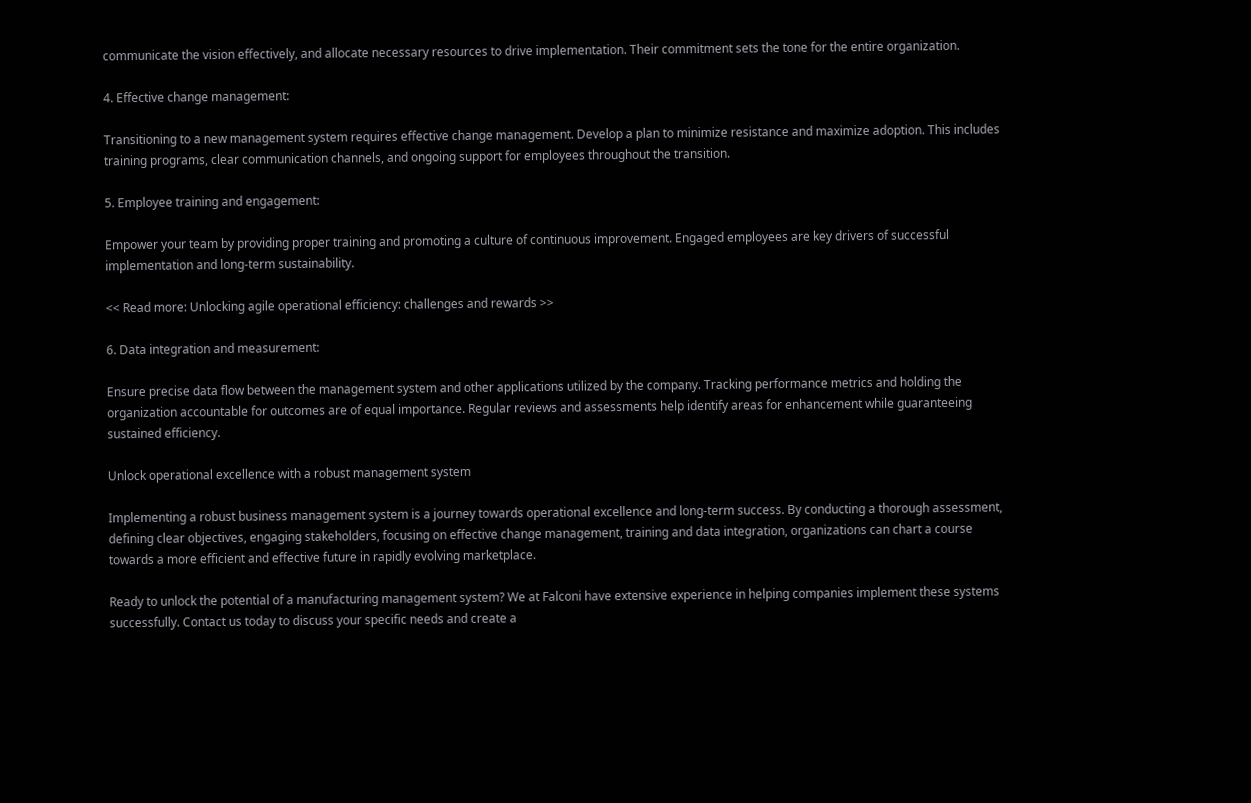communicate the vision effectively, and allocate necessary resources to drive implementation. Their commitment sets the tone for the entire organization.

4. Effective change management:

Transitioning to a new management system requires effective change management. Develop a plan to minimize resistance and maximize adoption. This includes training programs, clear communication channels, and ongoing support for employees throughout the transition.

5. Employee training and engagement:

Empower your team by providing proper training and promoting a culture of continuous improvement. Engaged employees are key drivers of successful implementation and long-term sustainability.

<< Read more: Unlocking agile operational efficiency: challenges and rewards >>

6. Data integration and measurement:

Ensure precise data flow between the management system and other applications utilized by the company. Tracking performance metrics and holding the organization accountable for outcomes are of equal importance. Regular reviews and assessments help identify areas for enhancement while guaranteeing sustained efficiency.

Unlock operational excellence with a robust management system

Implementing a robust business management system is a journey towards operational excellence and long-term success. By conducting a thorough assessment, defining clear objectives, engaging stakeholders, focusing on effective change management, training and data integration, organizations can chart a course towards a more efficient and effective future in rapidly evolving marketplace.

Ready to unlock the potential of a manufacturing management system? We at Falconi have extensive experience in helping companies implement these systems successfully. Contact us today to discuss your specific needs and create a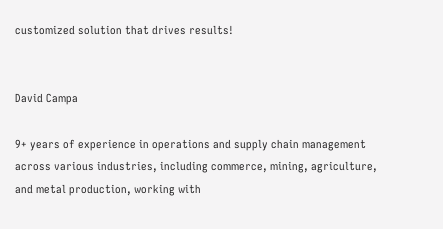customized solution that drives results!


David Campa

9+ years of experience in operations and supply chain management across various industries, including commerce, mining, agriculture, and metal production, working with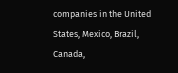companies in the United States, Mexico, Brazil, Canada,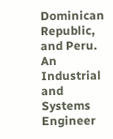Dominican Republic, and Peru. An Industrial and Systems Engineer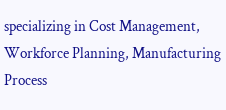specializing in Cost Management, Workforce Planning, Manufacturing Process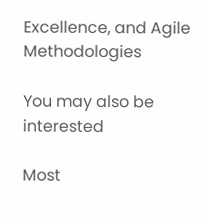Excellence, and Agile Methodologies

You may also be interested

Most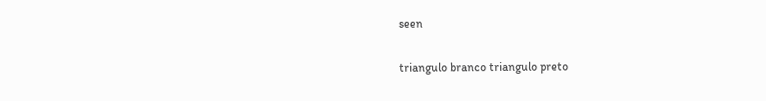seen

triangulo branco triangulo preto